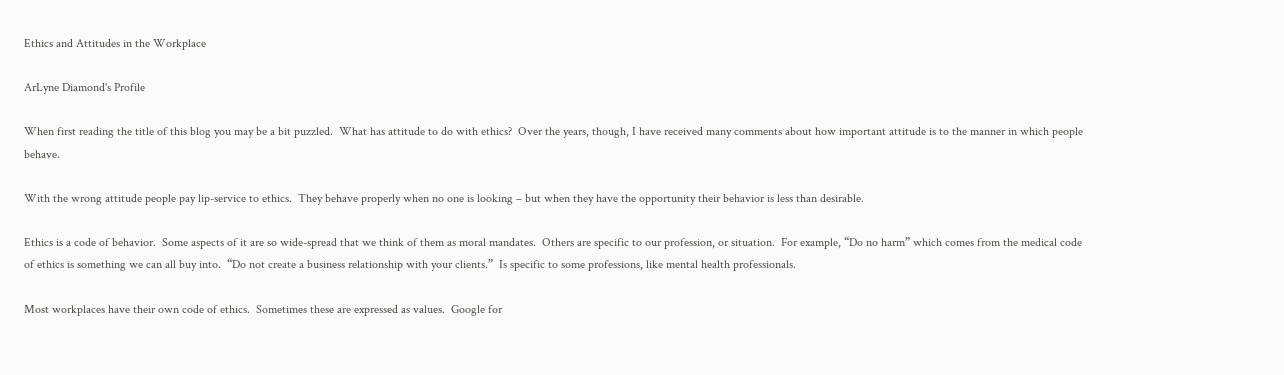Ethics and Attitudes in the Workplace

ArLyne Diamond's Profile

When first reading the title of this blog you may be a bit puzzled.  What has attitude to do with ethics?  Over the years, though, I have received many comments about how important attitude is to the manner in which people behave.

With the wrong attitude people pay lip-service to ethics.  They behave properly when no one is looking – but when they have the opportunity their behavior is less than desirable.

Ethics is a code of behavior.  Some aspects of it are so wide-spread that we think of them as moral mandates.  Others are specific to our profession, or situation.  For example, “Do no harm” which comes from the medical code of ethics is something we can all buy into.  “Do not create a business relationship with your clients.”  Is specific to some professions, like mental health professionals.

Most workplaces have their own code of ethics.  Sometimes these are expressed as values.  Google for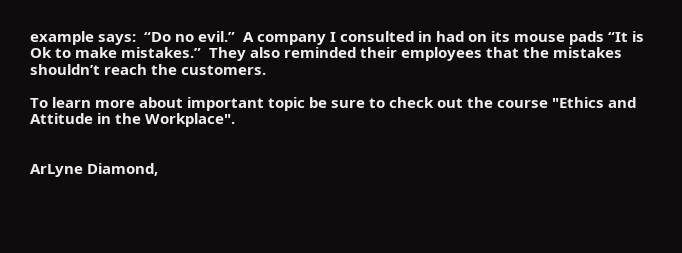example says:  “Do no evil.”  A company I consulted in had on its mouse pads “It is Ok to make mistakes.”  They also reminded their employees that the mistakes shouldn’t reach the customers.

To learn more about important topic be sure to check out the course "Ethics and Attitude in the Workplace".


ArLyne Diamond,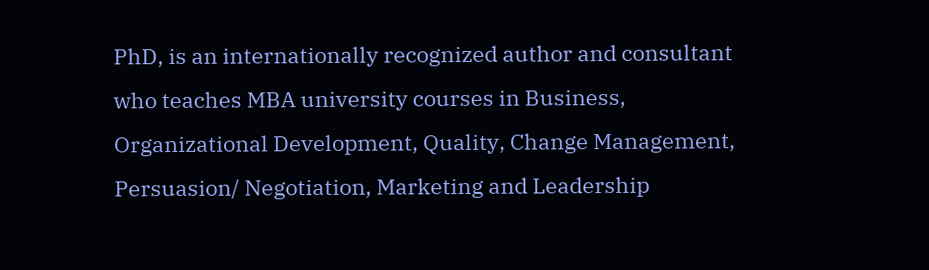PhD, is an internationally recognized author and consultant who teaches MBA university courses in Business, Organizational Development, Quality, Change Management, Persuasion/ Negotiation, Marketing and Leadership